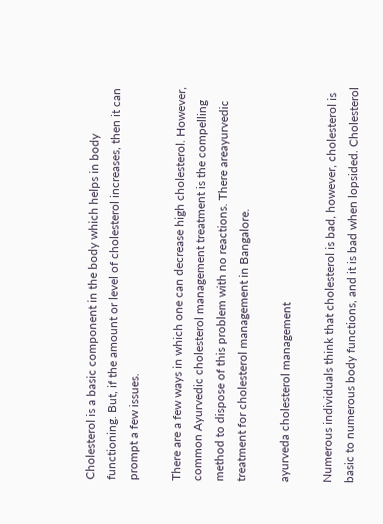Cholesterol is a basic component in the body which helps in body functioning. But, if the amount or level of cholesterol increases, then it can prompt a few issues.

There are a few ways in which one can decrease high cholesterol. However, common Ayurvedic cholesterol management treatment is the compelling method to dispose of this problem with no reactions. There areayurvedic treatment for cholesterol management in Bangalore.

ayurveda cholesterol management

Numerous individuals think that cholesterol is bad, however, cholesterol is basic to numerous body functions, and it is bad when lopsided. Cholesterol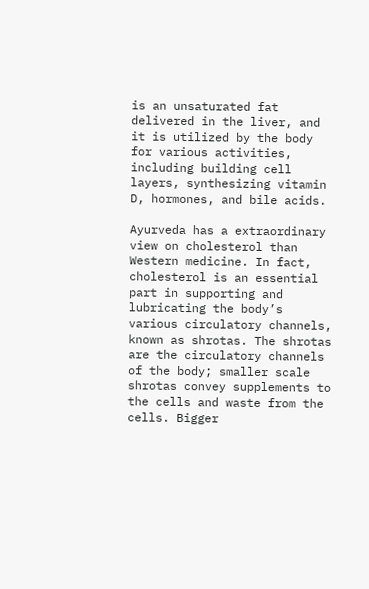is an unsaturated fat delivered in the liver, and it is utilized by the body for various activities, including building cell layers, synthesizing vitamin D, hormones, and bile acids.

Ayurveda has a extraordinary view on cholesterol than Western medicine. In fact, cholesterol is an essential part in supporting and lubricating the body’s various circulatory channels, known as shrotas. The shrotas are the circulatory channels of the body; smaller scale shrotas convey supplements to the cells and waste from the cells. Bigger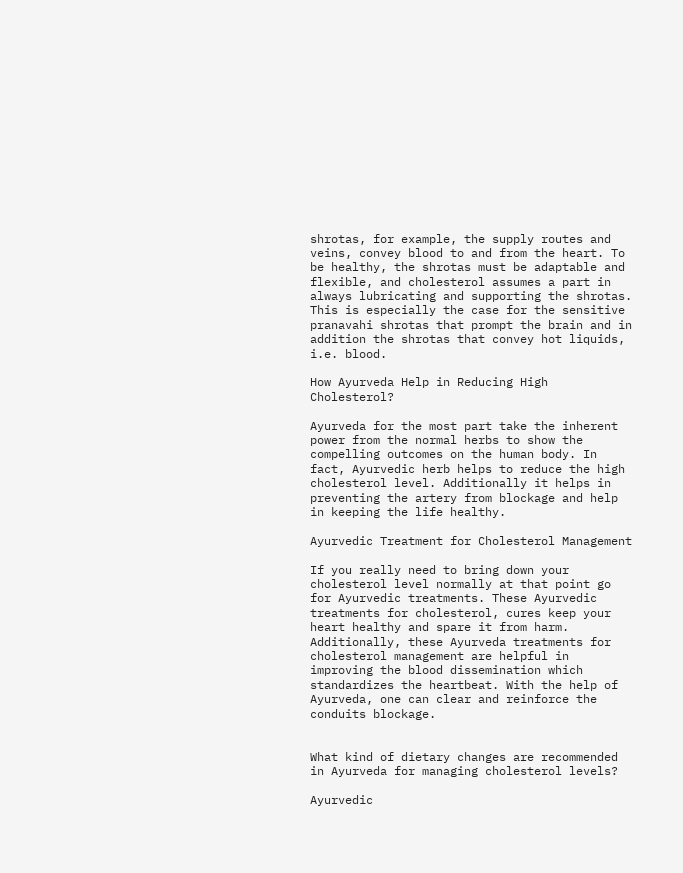shrotas, for example, the supply routes and veins, convey blood to and from the heart. To be healthy, the shrotas must be adaptable and flexible, and cholesterol assumes a part in always lubricating and supporting the shrotas. This is especially the case for the sensitive pranavahi shrotas that prompt the brain and in addition the shrotas that convey hot liquids, i.e. blood.

How Ayurveda Help in Reducing High Cholesterol?

Ayurveda for the most part take the inherent power from the normal herbs to show the compelling outcomes on the human body. In fact, Ayurvedic herb helps to reduce the high cholesterol level. Additionally it helps in preventing the artery from blockage and help in keeping the life healthy.

Ayurvedic Treatment for Cholesterol Management

If you really need to bring down your cholesterol level normally at that point go for Ayurvedic treatments. These Ayurvedic treatments for cholesterol, cures keep your heart healthy and spare it from harm. Additionally, these Ayurveda treatments for cholesterol management are helpful in improving the blood dissemination which standardizes the heartbeat. With the help of Ayurveda, one can clear and reinforce the conduits blockage.


What kind of dietary changes are recommended in Ayurveda for managing cholesterol levels?

Ayurvedic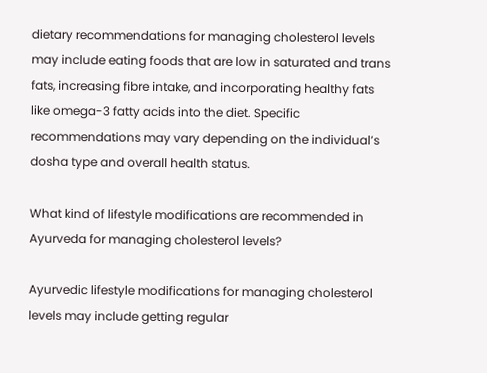dietary recommendations for managing cholesterol levels may include eating foods that are low in saturated and trans fats, increasing fibre intake, and incorporating healthy fats like omega-3 fatty acids into the diet. Specific recommendations may vary depending on the individual’s dosha type and overall health status.

What kind of lifestyle modifications are recommended in Ayurveda for managing cholesterol levels?

Ayurvedic lifestyle modifications for managing cholesterol levels may include getting regular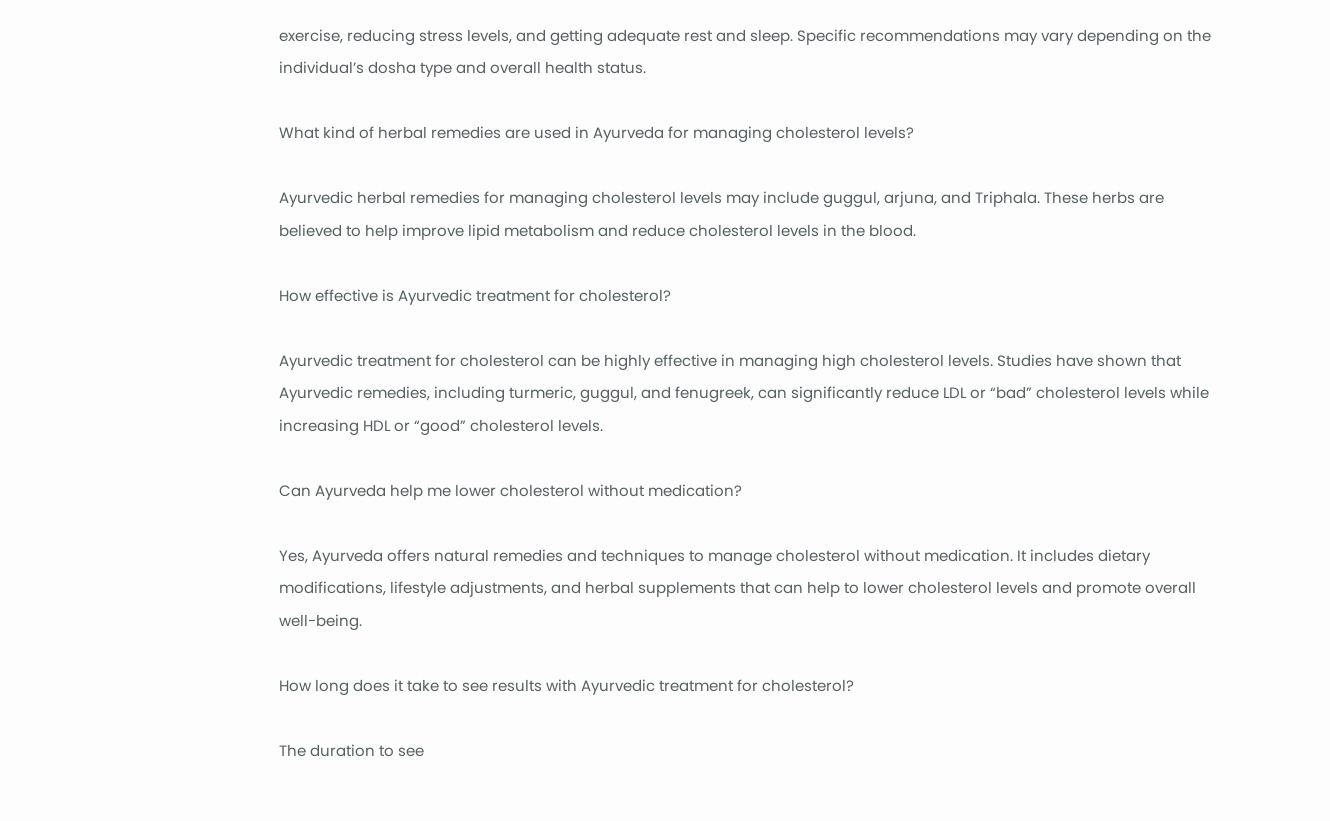exercise, reducing stress levels, and getting adequate rest and sleep. Specific recommendations may vary depending on the individual’s dosha type and overall health status.

What kind of herbal remedies are used in Ayurveda for managing cholesterol levels?

Ayurvedic herbal remedies for managing cholesterol levels may include guggul, arjuna, and Triphala. These herbs are believed to help improve lipid metabolism and reduce cholesterol levels in the blood.

How effective is Ayurvedic treatment for cholesterol?

Ayurvedic treatment for cholesterol can be highly effective in managing high cholesterol levels. Studies have shown that Ayurvedic remedies, including turmeric, guggul, and fenugreek, can significantly reduce LDL or “bad” cholesterol levels while increasing HDL or “good” cholesterol levels.

Can Ayurveda help me lower cholesterol without medication?

Yes, Ayurveda offers natural remedies and techniques to manage cholesterol without medication. It includes dietary modifications, lifestyle adjustments, and herbal supplements that can help to lower cholesterol levels and promote overall well-being.

How long does it take to see results with Ayurvedic treatment for cholesterol?

The duration to see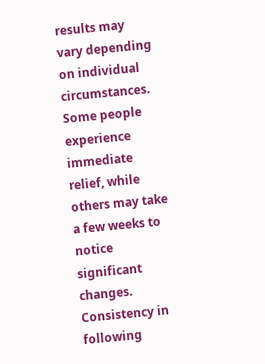results may vary depending on individual circumstances. Some people experience immediate relief, while others may take a few weeks to notice significant changes. Consistency in following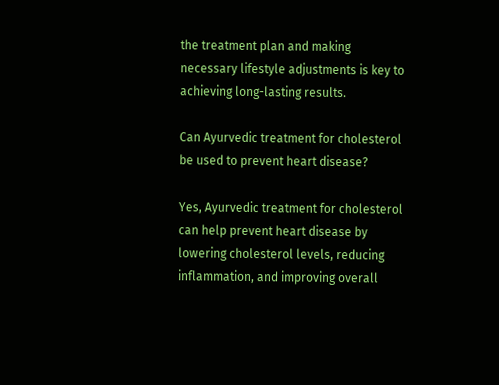the treatment plan and making necessary lifestyle adjustments is key to achieving long-lasting results.

Can Ayurvedic treatment for cholesterol be used to prevent heart disease?

Yes, Ayurvedic treatment for cholesterol can help prevent heart disease by lowering cholesterol levels, reducing inflammation, and improving overall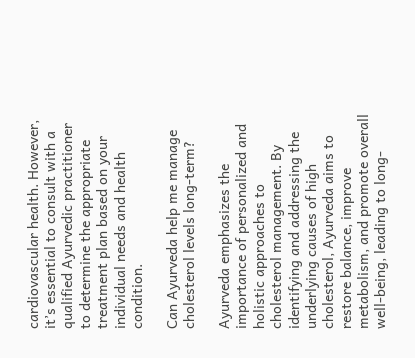cardiovascular health. However, it’s essential to consult with a qualified Ayurvedic practitioner to determine the appropriate treatment plan based on your individual needs and health condition.

Can Ayurveda help me manage cholesterol levels long-term?

Ayurveda emphasizes the importance of personalized and holistic approaches to cholesterol management. By identifying and addressing the underlying causes of high cholesterol, Ayurveda aims to restore balance, improve metabolism, and promote overall well-being, leading to long-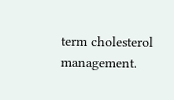term cholesterol management.